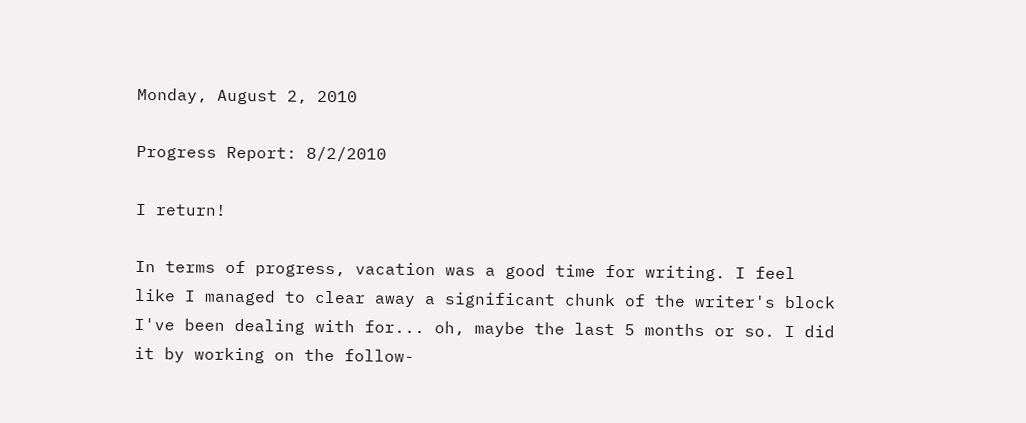Monday, August 2, 2010

Progress Report: 8/2/2010

I return!

In terms of progress, vacation was a good time for writing. I feel like I managed to clear away a significant chunk of the writer's block I've been dealing with for... oh, maybe the last 5 months or so. I did it by working on the follow-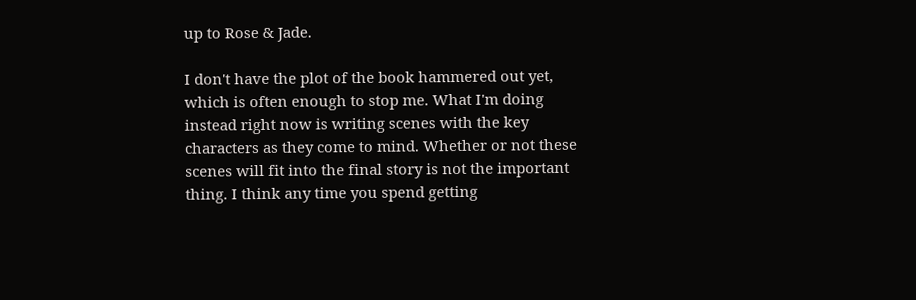up to Rose & Jade.

I don't have the plot of the book hammered out yet, which is often enough to stop me. What I'm doing instead right now is writing scenes with the key characters as they come to mind. Whether or not these scenes will fit into the final story is not the important thing. I think any time you spend getting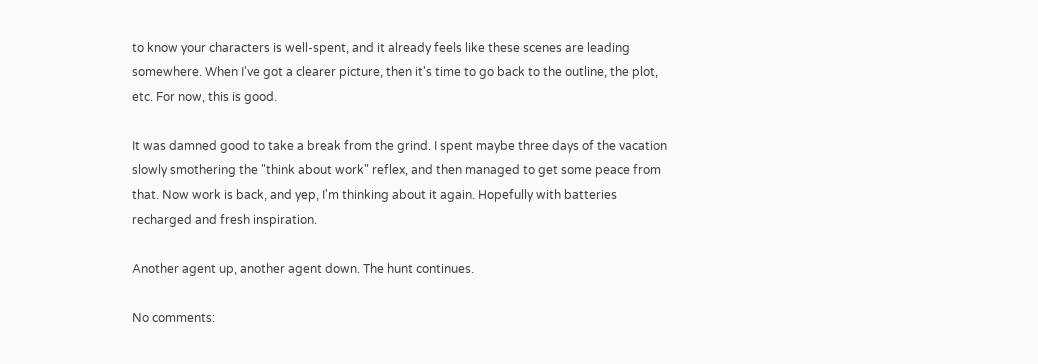to know your characters is well-spent, and it already feels like these scenes are leading somewhere. When I've got a clearer picture, then it's time to go back to the outline, the plot, etc. For now, this is good.

It was damned good to take a break from the grind. I spent maybe three days of the vacation slowly smothering the "think about work" reflex, and then managed to get some peace from that. Now work is back, and yep, I'm thinking about it again. Hopefully with batteries recharged and fresh inspiration.

Another agent up, another agent down. The hunt continues.

No comments: